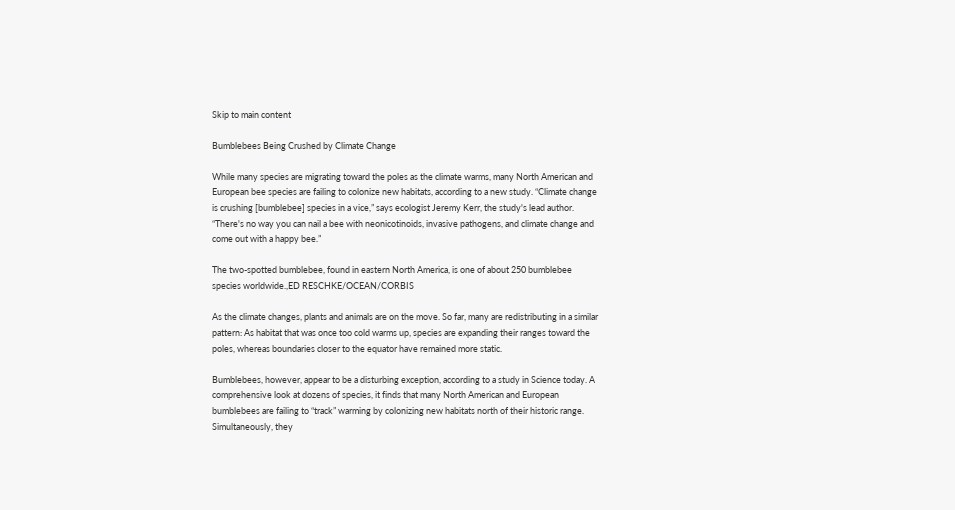Skip to main content

Bumblebees Being Crushed by Climate Change

While many species are migrating toward the poles as the climate warms, many North American and European bee species are failing to colonize new habitats, according to a new study. “Climate change is crushing [bumblebee] species in a vice,” says ecologist Jeremy Kerr, the study's lead author. “There's no way you can nail a bee with neonicotinoids, invasive pathogens, and climate change and come out with a happy bee.”

The two-spotted bumblebee, found in eastern North America, is one of about 250 bumblebee species worldwide.,ED RESCHKE/OCEAN/CORBIS

As the climate changes, plants and animals are on the move. So far, many are redistributing in a similar pattern: As habitat that was once too cold warms up, species are expanding their ranges toward the poles, whereas boundaries closer to the equator have remained more static.

Bumblebees, however, appear to be a disturbing exception, according to a study in Science today. A comprehensive look at dozens of species, it finds that many North American and European bumblebees are failing to “track” warming by colonizing new habitats north of their historic range. Simultaneously, they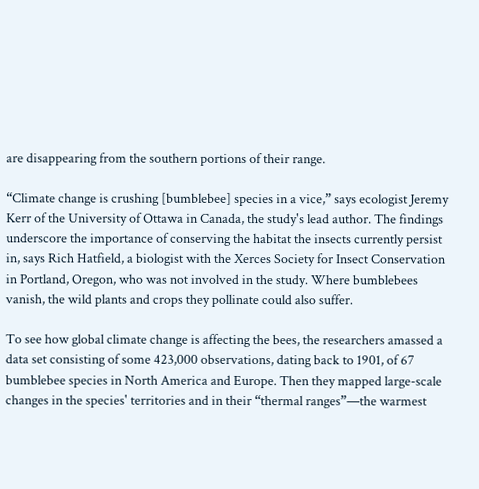are disappearing from the southern portions of their range.

“Climate change is crushing [bumblebee] species in a vice,” says ecologist Jeremy Kerr of the University of Ottawa in Canada, the study's lead author. The findings underscore the importance of conserving the habitat the insects currently persist in, says Rich Hatfield, a biologist with the Xerces Society for Insect Conservation in Portland, Oregon, who was not involved in the study. Where bumblebees vanish, the wild plants and crops they pollinate could also suffer.

To see how global climate change is affecting the bees, the researchers amassed a data set consisting of some 423,000 observations, dating back to 1901, of 67 bumblebee species in North America and Europe. Then they mapped large-scale changes in the species' territories and in their “thermal ranges”—the warmest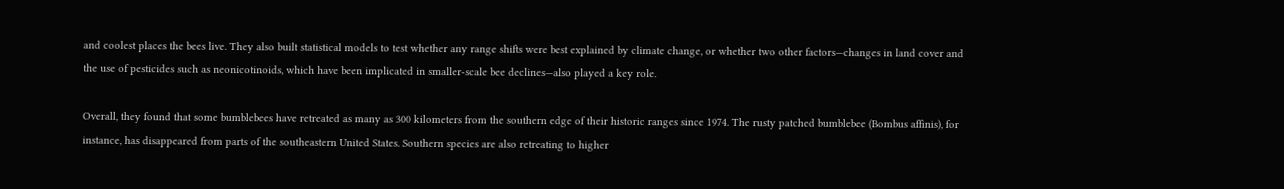and coolest places the bees live. They also built statistical models to test whether any range shifts were best explained by climate change, or whether two other factors—changes in land cover and the use of pesticides such as neonicotinoids, which have been implicated in smaller-scale bee declines—also played a key role.

Overall, they found that some bumblebees have retreated as many as 300 kilometers from the southern edge of their historic ranges since 1974. The rusty patched bumblebee (Bombus affinis), for instance, has disappeared from parts of the southeastern United States. Southern species are also retreating to higher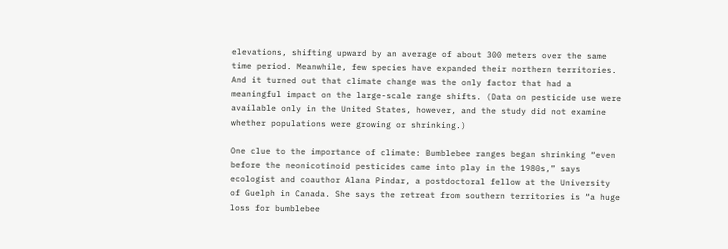elevations, shifting upward by an average of about 300 meters over the same time period. Meanwhile, few species have expanded their northern territories. And it turned out that climate change was the only factor that had a meaningful impact on the large-scale range shifts. (Data on pesticide use were available only in the United States, however, and the study did not examine whether populations were growing or shrinking.)

One clue to the importance of climate: Bumblebee ranges began shrinking “even before the neonicotinoid pesticides came into play in the 1980s,” says ecologist and coauthor Alana Pindar, a postdoctoral fellow at the University of Guelph in Canada. She says the retreat from southern territories is “a huge loss for bumblebee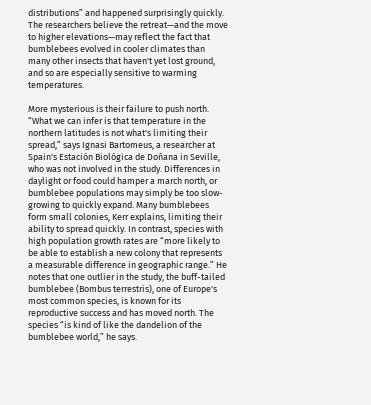distributions” and happened surprisingly quickly. The researchers believe the retreat—and the move to higher elevations—may reflect the fact that bumblebees evolved in cooler climates than many other insects that haven't yet lost ground, and so are especially sensitive to warming temperatures.

More mysterious is their failure to push north. “What we can infer is that temperature in the northern latitudes is not what's limiting their spread,” says Ignasi Bartomeus, a researcher at Spain's Estación Biológica de Doñana in Seville, who was not involved in the study. Differences in daylight or food could hamper a march north, or bumblebee populations may simply be too slow-growing to quickly expand. Many bumblebees form small colonies, Kerr explains, limiting their ability to spread quickly. In contrast, species with high population growth rates are “more likely to be able to establish a new colony that represents a measurable difference in geographic range.” He notes that one outlier in the study, the buff-tailed bumblebee (Bombus terrestris), one of Europe's most common species, is known for its reproductive success and has moved north. The species “is kind of like the dandelion of the bumblebee world,” he says.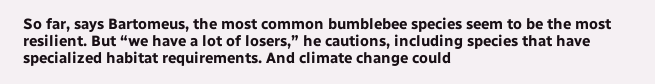So far, says Bartomeus, the most common bumblebee species seem to be the most resilient. But “we have a lot of losers,” he cautions, including species that have specialized habitat requirements. And climate change could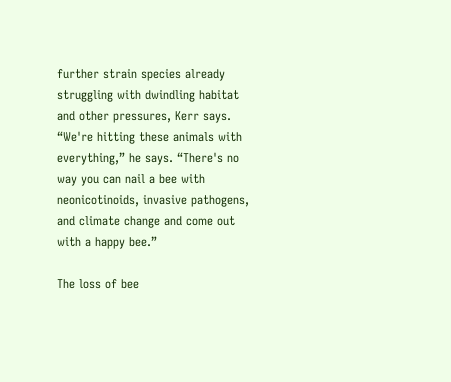further strain species already struggling with dwindling habitat and other pressures, Kerr says. “We're hitting these animals with everything,” he says. “There's no way you can nail a bee with neonicotinoids, invasive pathogens, and climate change and come out with a happy bee.”

The loss of bee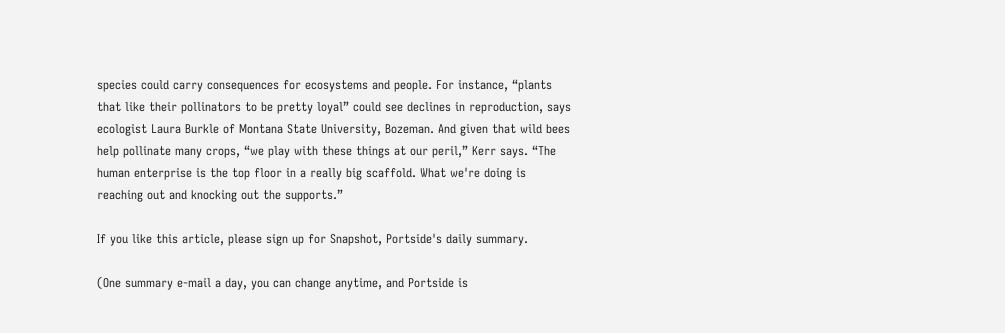species could carry consequences for ecosystems and people. For instance, “plants that like their pollinators to be pretty loyal” could see declines in reproduction, says ecologist Laura Burkle of Montana State University, Bozeman. And given that wild bees help pollinate many crops, “we play with these things at our peril,” Kerr says. “The human enterprise is the top floor in a really big scaffold. What we're doing is reaching out and knocking out the supports.”

If you like this article, please sign up for Snapshot, Portside's daily summary.

(One summary e-mail a day, you can change anytime, and Portside is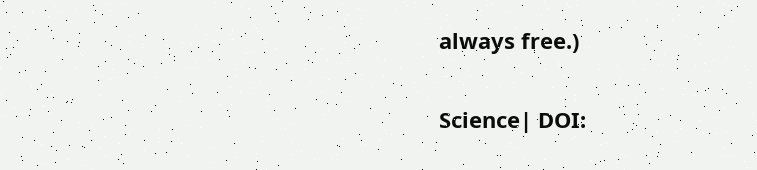always free.)

Science| DOI: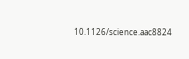10.1126/science.aac8824